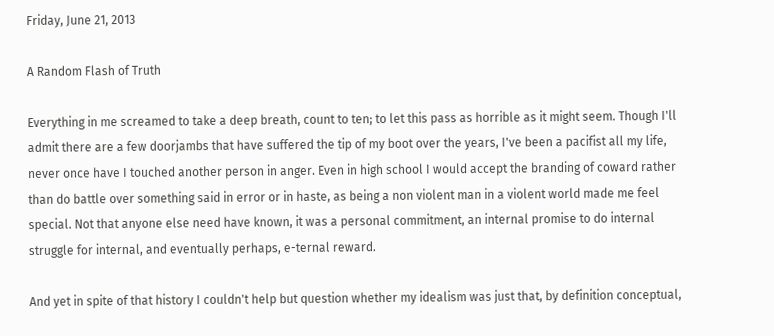Friday, June 21, 2013

A Random Flash of Truth

Everything in me screamed to take a deep breath, count to ten; to let this pass as horrible as it might seem. Though I'll admit there are a few doorjambs that have suffered the tip of my boot over the years, I've been a pacifist all my life, never once have I touched another person in anger. Even in high school I would accept the branding of coward rather than do battle over something said in error or in haste, as being a non violent man in a violent world made me feel special. Not that anyone else need have known, it was a personal commitment, an internal promise to do internal struggle for internal, and eventually perhaps, e-ternal reward.

And yet in spite of that history I couldn't help but question whether my idealism was just that, by definition conceptual,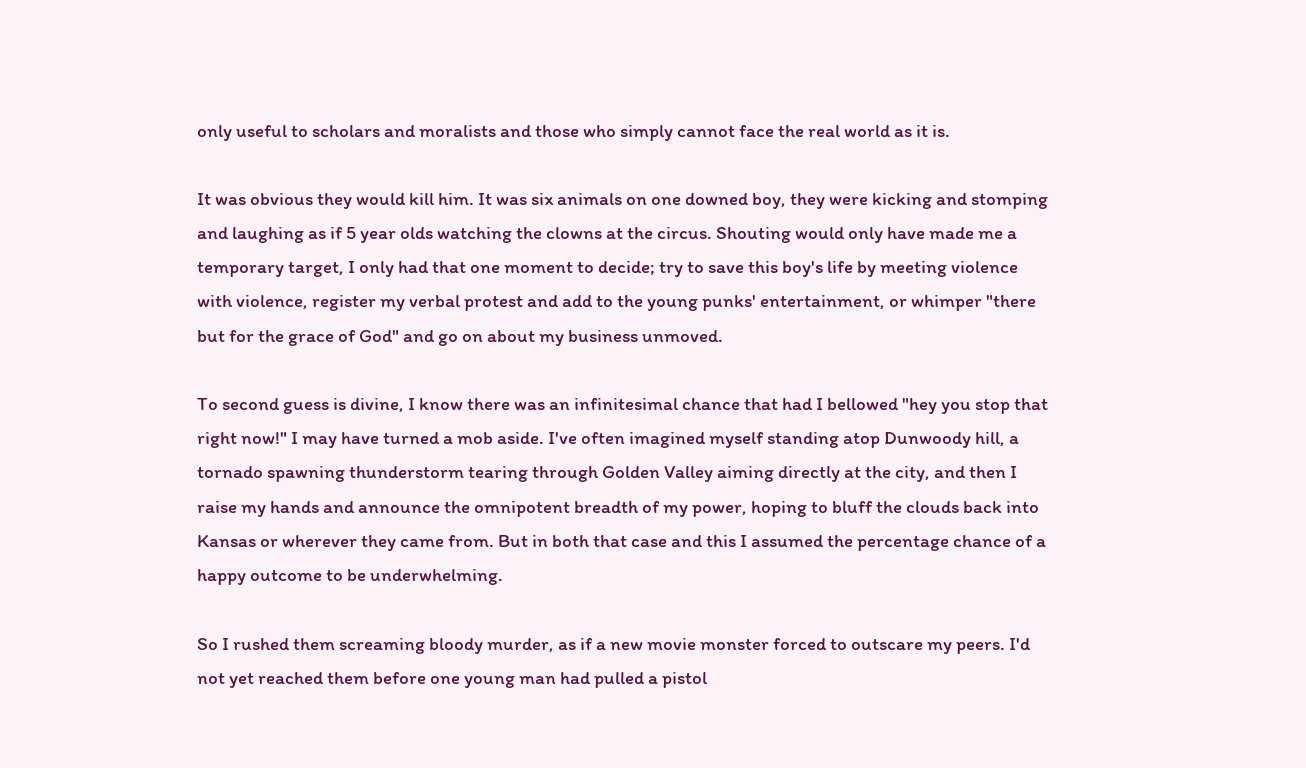only useful to scholars and moralists and those who simply cannot face the real world as it is.

It was obvious they would kill him. It was six animals on one downed boy, they were kicking and stomping and laughing as if 5 year olds watching the clowns at the circus. Shouting would only have made me a temporary target, I only had that one moment to decide; try to save this boy's life by meeting violence with violence, register my verbal protest and add to the young punks' entertainment, or whimper "there but for the grace of God" and go on about my business unmoved.

To second guess is divine, I know there was an infinitesimal chance that had I bellowed "hey you stop that right now!" I may have turned a mob aside. I've often imagined myself standing atop Dunwoody hill, a tornado spawning thunderstorm tearing through Golden Valley aiming directly at the city, and then I raise my hands and announce the omnipotent breadth of my power, hoping to bluff the clouds back into Kansas or wherever they came from. But in both that case and this I assumed the percentage chance of a happy outcome to be underwhelming.

So I rushed them screaming bloody murder, as if a new movie monster forced to outscare my peers. I'd not yet reached them before one young man had pulled a pistol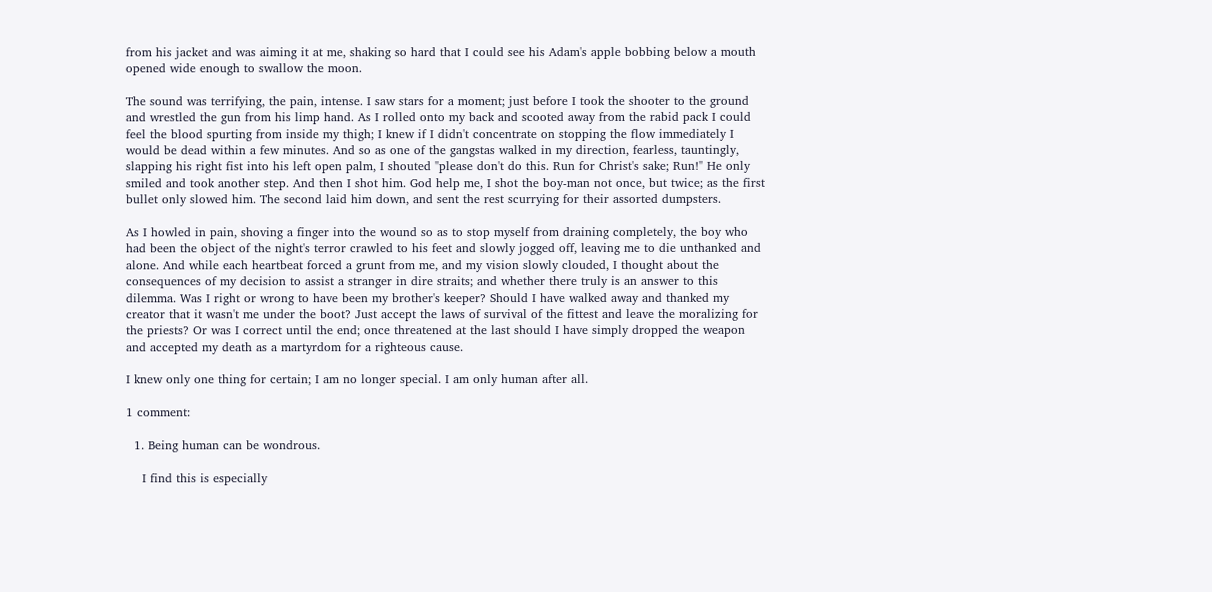from his jacket and was aiming it at me, shaking so hard that I could see his Adam's apple bobbing below a mouth opened wide enough to swallow the moon.

The sound was terrifying, the pain, intense. I saw stars for a moment; just before I took the shooter to the ground and wrestled the gun from his limp hand. As I rolled onto my back and scooted away from the rabid pack I could feel the blood spurting from inside my thigh; I knew if I didn't concentrate on stopping the flow immediately I would be dead within a few minutes. And so as one of the gangstas walked in my direction, fearless, tauntingly, slapping his right fist into his left open palm, I shouted "please don't do this. Run for Christ's sake; Run!" He only smiled and took another step. And then I shot him. God help me, I shot the boy-man not once, but twice; as the first bullet only slowed him. The second laid him down, and sent the rest scurrying for their assorted dumpsters.

As I howled in pain, shoving a finger into the wound so as to stop myself from draining completely, the boy who had been the object of the night's terror crawled to his feet and slowly jogged off, leaving me to die unthanked and alone. And while each heartbeat forced a grunt from me, and my vision slowly clouded, I thought about the consequences of my decision to assist a stranger in dire straits; and whether there truly is an answer to this dilemma. Was I right or wrong to have been my brother's keeper? Should I have walked away and thanked my creator that it wasn't me under the boot? Just accept the laws of survival of the fittest and leave the moralizing for the priests? Or was I correct until the end; once threatened at the last should I have simply dropped the weapon and accepted my death as a martyrdom for a righteous cause.

I knew only one thing for certain; I am no longer special. I am only human after all.

1 comment:

  1. Being human can be wondrous.

    I find this is especially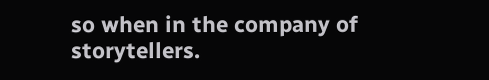so when in the company of storytellers.